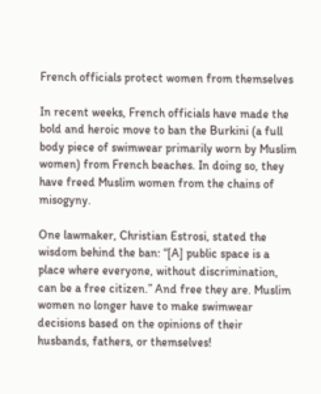French officials protect women from themselves

In recent weeks, French officials have made the bold and heroic move to ban the Burkini (a full body piece of swimwear primarily worn by Muslim women) from French beaches. In doing so, they have freed Muslim women from the chains of misogyny.

One lawmaker, Christian Estrosi, stated the wisdom behind the ban: “[A] public space is a place where everyone, without discrimination, can be a free citizen.” And free they are. Muslim women no longer have to make swimwear decisions based on the opinions of their husbands, fathers, or themselves!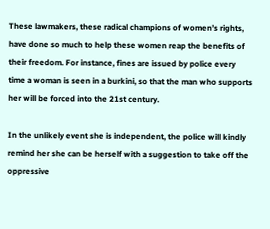These lawmakers, these radical champions of women’s rights, have done so much to help these women reap the benefits of their freedom. For instance, fines are issued by police every time a woman is seen in a burkini, so that the man who supports her will be forced into the 21st century.

In the unlikely event she is independent, the police will kindly remind her she can be herself with a suggestion to take off the oppressive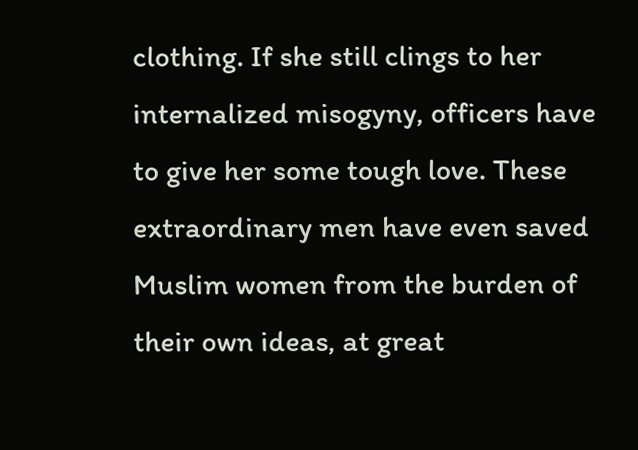clothing. If she still clings to her internalized misogyny, officers have to give her some tough love. These extraordinary men have even saved Muslim women from the burden of their own ideas, at great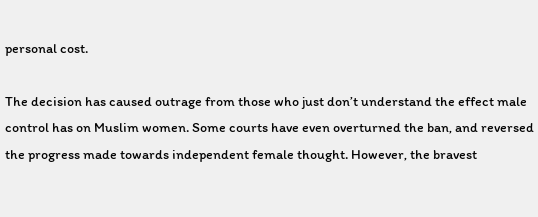personal cost.

The decision has caused outrage from those who just don’t understand the effect male control has on Muslim women. Some courts have even overturned the ban, and reversed the progress made towards independent female thought. However, the bravest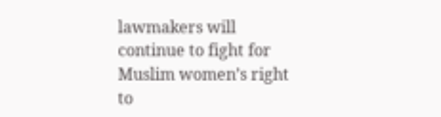lawmakers will continue to fight for Muslim women’s right to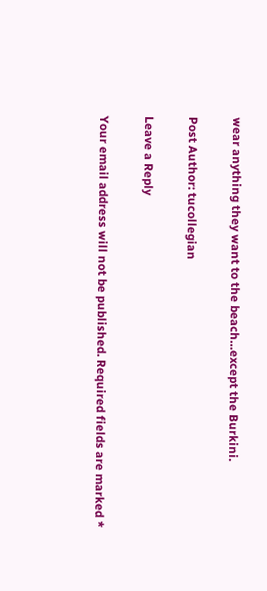wear anything they want to the beach…except the Burkini.

Post Author: tucollegian

Leave a Reply

Your email address will not be published. Required fields are marked *